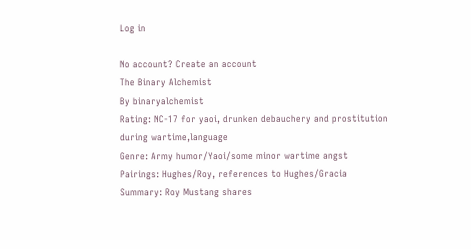Log in

No account? Create an account
The Binary Alchemist
By binaryalchemist
Rating: NC-17 for yaoi, drunken debauchery and prostitution during wartime,language
Genre: Army humor/Yaoi/some minor wartime angst
Pairings: Hughes/Roy, references to Hughes/Gracia
Summary: Roy Mustang shares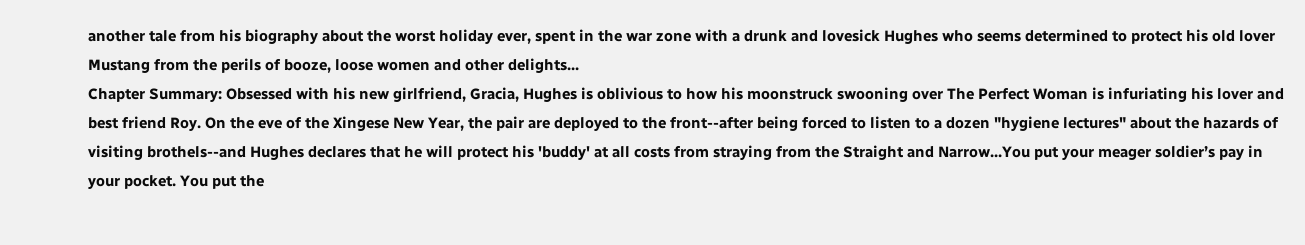another tale from his biography about the worst holiday ever, spent in the war zone with a drunk and lovesick Hughes who seems determined to protect his old lover Mustang from the perils of booze, loose women and other delights...
Chapter Summary: Obsessed with his new girlfriend, Gracia, Hughes is oblivious to how his moonstruck swooning over The Perfect Woman is infuriating his lover and best friend Roy. On the eve of the Xingese New Year, the pair are deployed to the front--after being forced to listen to a dozen "hygiene lectures" about the hazards of visiting brothels--and Hughes declares that he will protect his 'buddy' at all costs from straying from the Straight and Narrow...You put your meager soldier’s pay in your pocket. You put the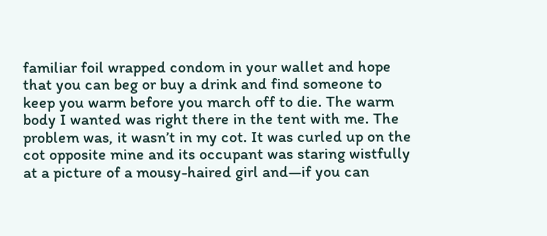familiar foil wrapped condom in your wallet and hope that you can beg or buy a drink and find someone to keep you warm before you march off to die. The warm body I wanted was right there in the tent with me. The problem was, it wasn’t in my cot. It was curled up on the cot opposite mine and its occupant was staring wistfully at a picture of a mousy-haired girl and—if you can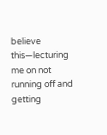believe this—lecturing me on not running off and getting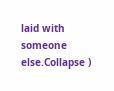laid with someone else.Collapse )